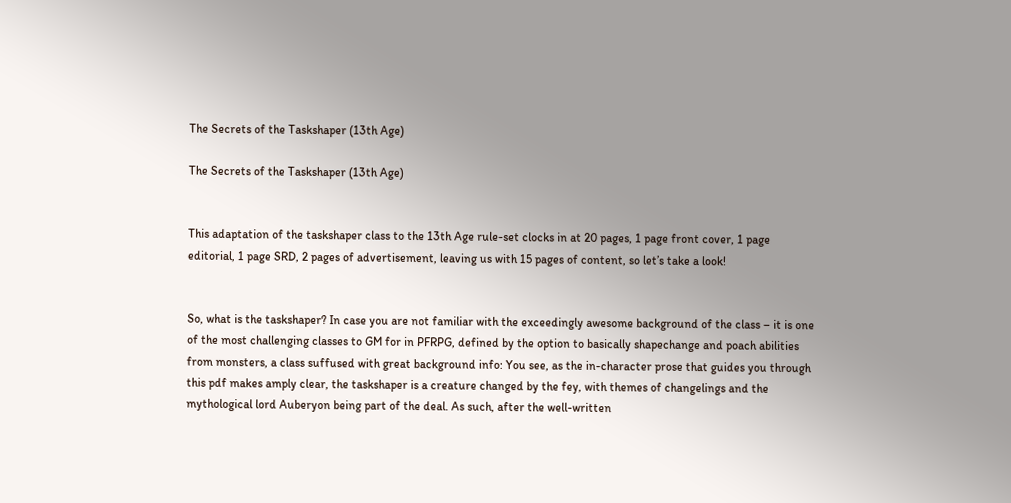The Secrets of the Taskshaper (13th Age)

The Secrets of the Taskshaper (13th Age)


This adaptation of the taskshaper class to the 13th Age rule-set clocks in at 20 pages, 1 page front cover, 1 page editorial, 1 page SRD, 2 pages of advertisement, leaving us with 15 pages of content, so let’s take a look!


So, what is the taskshaper? In case you are not familiar with the exceedingly awesome background of the class – it is one of the most challenging classes to GM for in PFRPG, defined by the option to basically shapechange and poach abilities from monsters, a class suffused with great background info: You see, as the in-character prose that guides you through this pdf makes amply clear, the taskshaper is a creature changed by the fey, with themes of changelings and the mythological lord Auberyon being part of the deal. As such, after the well-written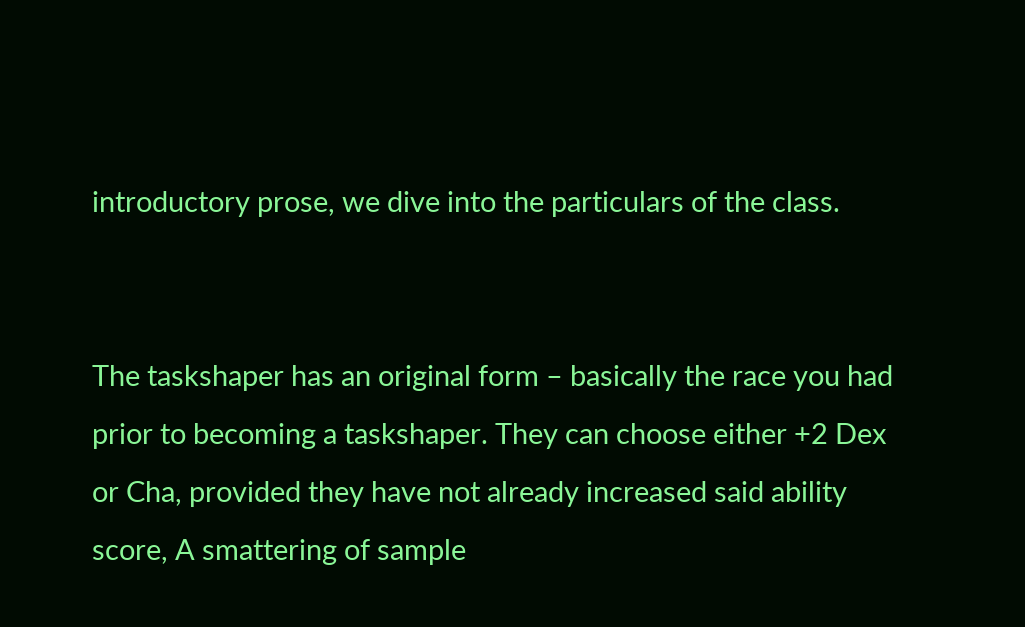introductory prose, we dive into the particulars of the class.


The taskshaper has an original form – basically the race you had prior to becoming a taskshaper. They can choose either +2 Dex or Cha, provided they have not already increased said ability score, A smattering of sample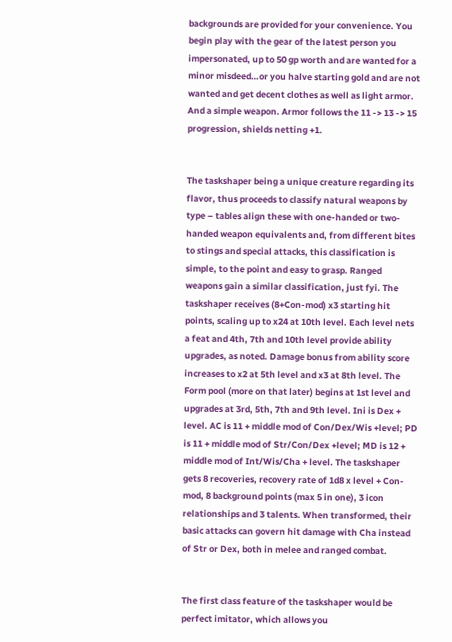backgrounds are provided for your convenience. You begin play with the gear of the latest person you impersonated, up to 50 gp worth and are wanted for a minor misdeed…or you halve starting gold and are not wanted and get decent clothes as well as light armor. And a simple weapon. Armor follows the 11 -> 13 -> 15 progression, shields netting +1.


The taskshaper being a unique creature regarding its flavor, thus proceeds to classify natural weapons by type – tables align these with one-handed or two-handed weapon equivalents and, from different bites to stings and special attacks, this classification is simple, to the point and easy to grasp. Ranged weapons gain a similar classification, just fyi. The taskshaper receives (8+Con-mod) x3 starting hit points, scaling up to x24 at 10th level. Each level nets a feat and 4th, 7th and 10th level provide ability upgrades, as noted. Damage bonus from ability score increases to x2 at 5th level and x3 at 8th level. The Form pool (more on that later) begins at 1st level and upgrades at 3rd, 5th, 7th and 9th level. Ini is Dex + level. AC is 11 + middle mod of Con/Dex/Wis +level; PD is 11 + middle mod of Str/Con/Dex +level; MD is 12 + middle mod of Int/Wis/Cha + level. The taskshaper gets 8 recoveries, recovery rate of 1d8 x level + Con-mod, 8 background points (max 5 in one), 3 icon relationships and 3 talents. When transformed, their basic attacks can govern hit damage with Cha instead of Str or Dex, both in melee and ranged combat.


The first class feature of the taskshaper would be perfect imitator, which allows you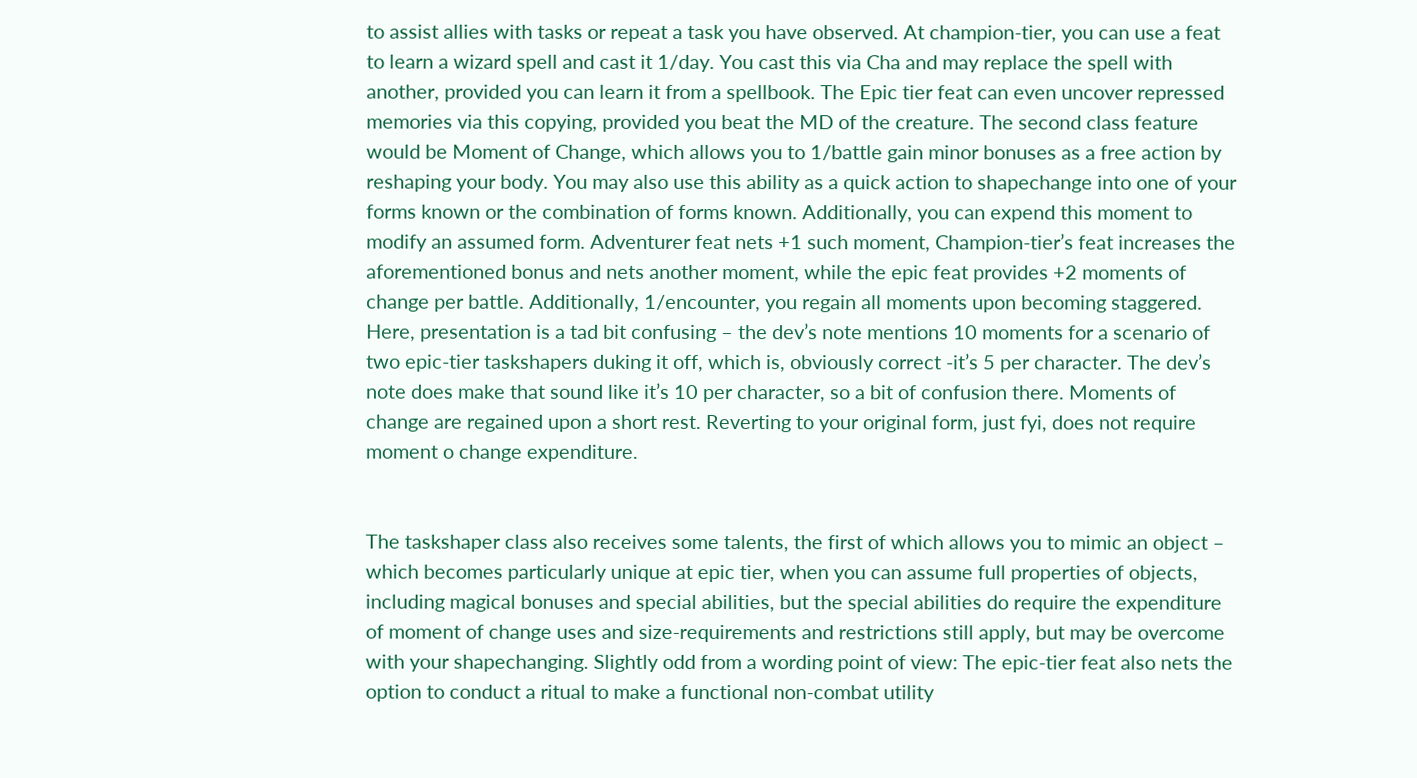to assist allies with tasks or repeat a task you have observed. At champion-tier, you can use a feat to learn a wizard spell and cast it 1/day. You cast this via Cha and may replace the spell with another, provided you can learn it from a spellbook. The Epic tier feat can even uncover repressed memories via this copying, provided you beat the MD of the creature. The second class feature would be Moment of Change, which allows you to 1/battle gain minor bonuses as a free action by reshaping your body. You may also use this ability as a quick action to shapechange into one of your forms known or the combination of forms known. Additionally, you can expend this moment to modify an assumed form. Adventurer feat nets +1 such moment, Champion-tier’s feat increases the aforementioned bonus and nets another moment, while the epic feat provides +2 moments of change per battle. Additionally, 1/encounter, you regain all moments upon becoming staggered. Here, presentation is a tad bit confusing – the dev’s note mentions 10 moments for a scenario of two epic-tier taskshapers duking it off, which is, obviously correct -it’s 5 per character. The dev’s note does make that sound like it’s 10 per character, so a bit of confusion there. Moments of change are regained upon a short rest. Reverting to your original form, just fyi, does not require moment o change expenditure.


The taskshaper class also receives some talents, the first of which allows you to mimic an object – which becomes particularly unique at epic tier, when you can assume full properties of objects, including magical bonuses and special abilities, but the special abilities do require the expenditure of moment of change uses and size-requirements and restrictions still apply, but may be overcome with your shapechanging. Slightly odd from a wording point of view: The epic-tier feat also nets the option to conduct a ritual to make a functional non-combat utility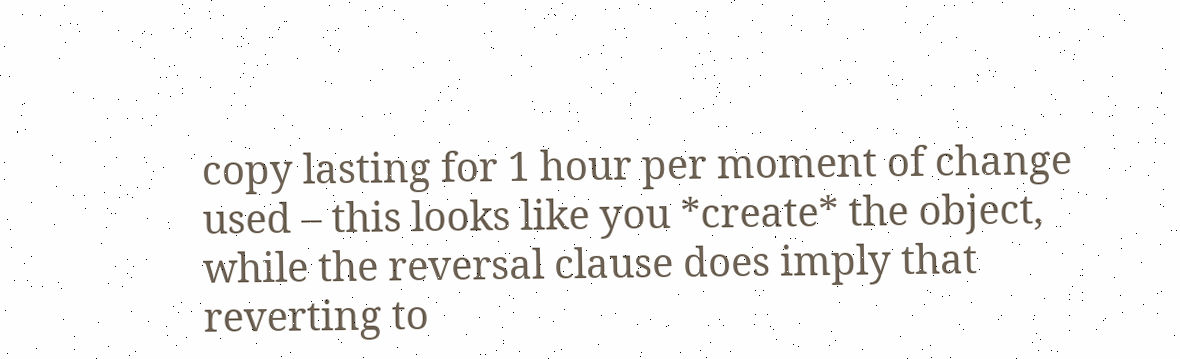copy lasting for 1 hour per moment of change used – this looks like you *create* the object, while the reversal clause does imply that reverting to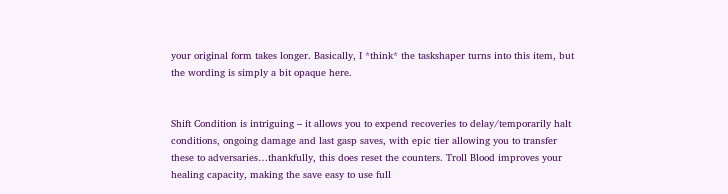your original form takes longer. Basically, I *think* the taskshaper turns into this item, but the wording is simply a bit opaque here.


Shift Condition is intriguing – it allows you to expend recoveries to delay/temporarily halt conditions, ongoing damage and last gasp saves, with epic tier allowing you to transfer these to adversaries…thankfully, this does reset the counters. Troll Blood improves your healing capacity, making the save easy to use full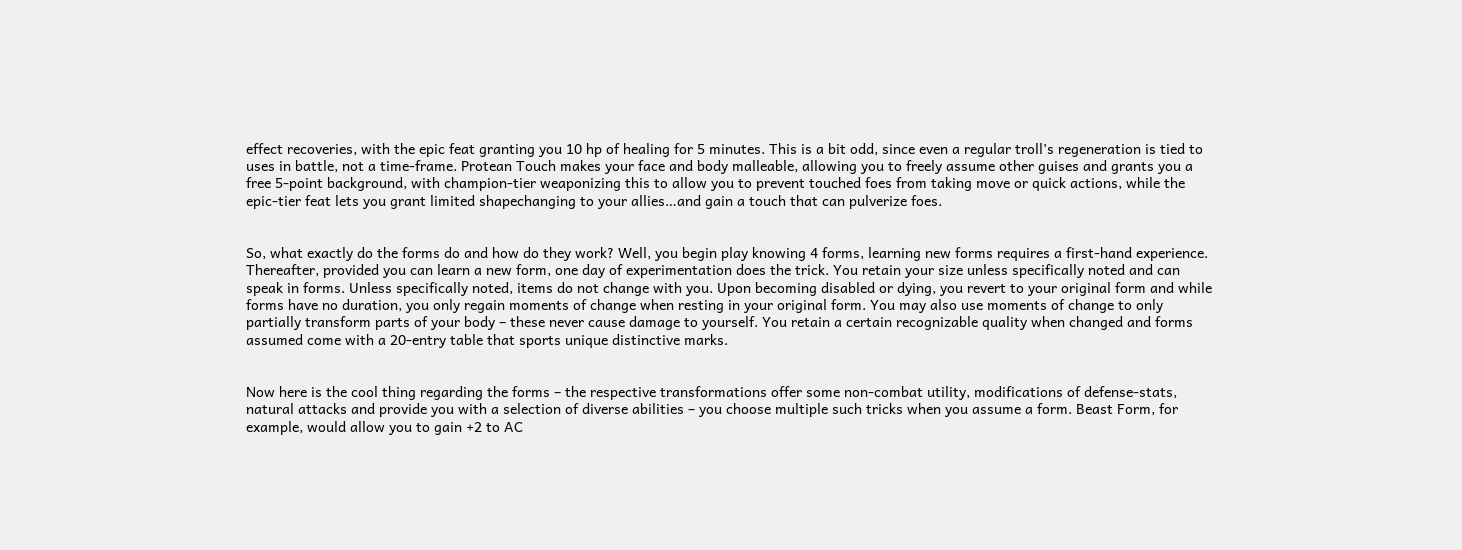effect recoveries, with the epic feat granting you 10 hp of healing for 5 minutes. This is a bit odd, since even a regular troll’s regeneration is tied to uses in battle, not a time-frame. Protean Touch makes your face and body malleable, allowing you to freely assume other guises and grants you a free 5-point background, with champion-tier weaponizing this to allow you to prevent touched foes from taking move or quick actions, while the epic-tier feat lets you grant limited shapechanging to your allies…and gain a touch that can pulverize foes.


So, what exactly do the forms do and how do they work? Well, you begin play knowing 4 forms, learning new forms requires a first-hand experience. Thereafter, provided you can learn a new form, one day of experimentation does the trick. You retain your size unless specifically noted and can speak in forms. Unless specifically noted, items do not change with you. Upon becoming disabled or dying, you revert to your original form and while forms have no duration, you only regain moments of change when resting in your original form. You may also use moments of change to only partially transform parts of your body – these never cause damage to yourself. You retain a certain recognizable quality when changed and forms assumed come with a 20-entry table that sports unique distinctive marks.


Now here is the cool thing regarding the forms – the respective transformations offer some non-combat utility, modifications of defense-stats, natural attacks and provide you with a selection of diverse abilities – you choose multiple such tricks when you assume a form. Beast Form, for example, would allow you to gain +2 to AC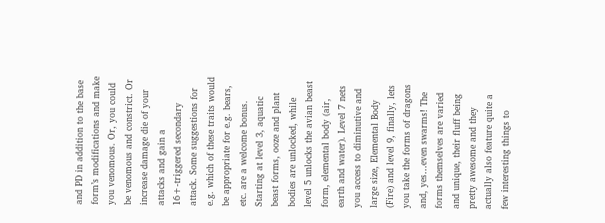and PD in addition to the base form’s modifications and make you venomous. Or, you could be venomous and constrict. Or increase damage die of your attacks and gain a 16+-triggered secondary attack. Some suggestions for e.g. which of these traits would be appropriate for e.g. bears, etc. are a welcome bonus. Starting at level 3, aquatic beast forms, ooze and plant bodies are unlocked, while level 5 unlocks the avian beast form, elemental body (air, earth and water). Level 7 nets you access to diminutive and large size, Elemental Body (Fire) and level 9, finally, lets you take the forms of dragons and, yes…even swarms! The forms themselves are varied and unique, their fluff being pretty awesome and they actually also feature quite a few interesting things to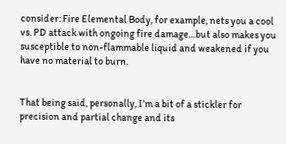consider: Fire Elemental Body, for example, nets you a cool vs. PD attack with ongoing fire damage…but also makes you susceptible to non-flammable liquid and weakened if you have no material to burn.


That being said, personally, I’m a bit of a stickler for precision and partial change and its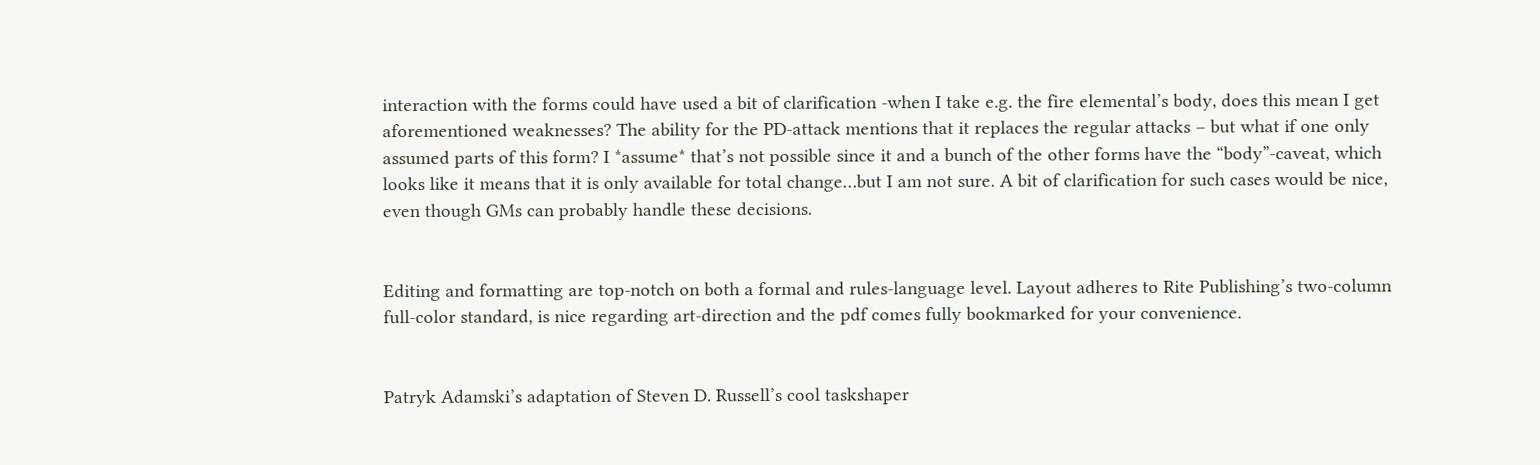interaction with the forms could have used a bit of clarification -when I take e.g. the fire elemental’s body, does this mean I get aforementioned weaknesses? The ability for the PD-attack mentions that it replaces the regular attacks – but what if one only assumed parts of this form? I *assume* that’s not possible since it and a bunch of the other forms have the “body”-caveat, which looks like it means that it is only available for total change…but I am not sure. A bit of clarification for such cases would be nice, even though GMs can probably handle these decisions.


Editing and formatting are top-notch on both a formal and rules-language level. Layout adheres to Rite Publishing’s two-column full-color standard, is nice regarding art-direction and the pdf comes fully bookmarked for your convenience.


Patryk Adamski’s adaptation of Steven D. Russell’s cool taskshaper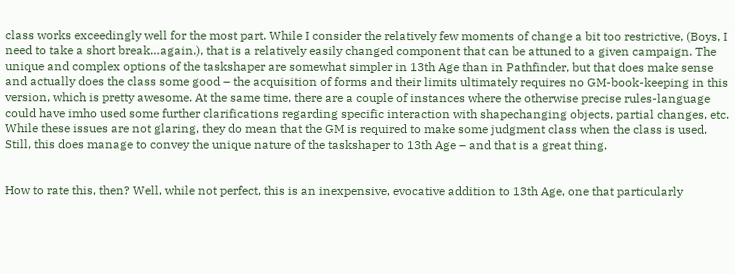class works exceedingly well for the most part. While I consider the relatively few moments of change a bit too restrictive, (Boys, I need to take a short break…again.), that is a relatively easily changed component that can be attuned to a given campaign. The unique and complex options of the taskshaper are somewhat simpler in 13th Age than in Pathfinder, but that does make sense and actually does the class some good – the acquisition of forms and their limits ultimately requires no GM-book-keeping in this version, which is pretty awesome. At the same time, there are a couple of instances where the otherwise precise rules-language could have imho used some further clarifications regarding specific interaction with shapechanging objects, partial changes, etc. While these issues are not glaring, they do mean that the GM is required to make some judgment class when the class is used. Still, this does manage to convey the unique nature of the taskshaper to 13th Age – and that is a great thing.


How to rate this, then? Well, while not perfect, this is an inexpensive, evocative addition to 13th Age, one that particularly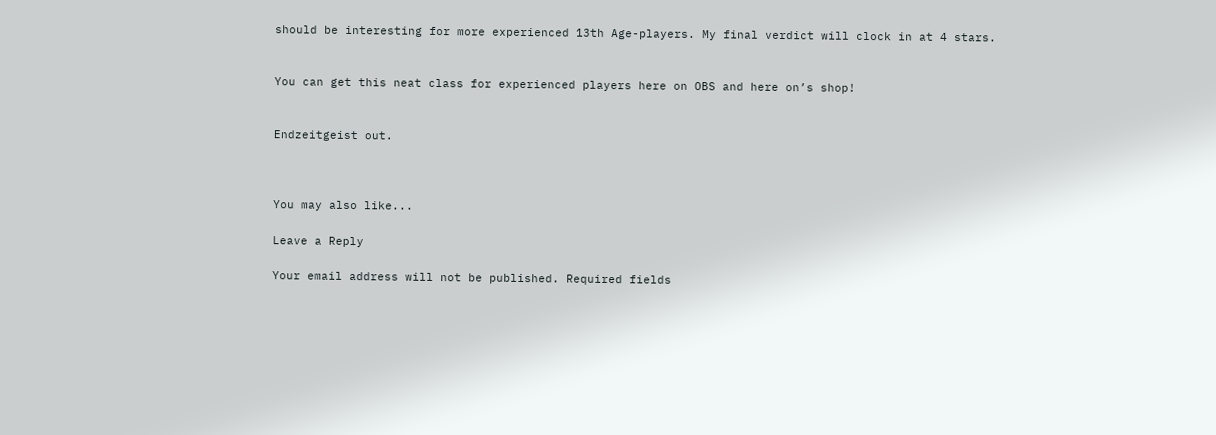should be interesting for more experienced 13th Age-players. My final verdict will clock in at 4 stars.


You can get this neat class for experienced players here on OBS and here on’s shop!


Endzeitgeist out.



You may also like...

Leave a Reply

Your email address will not be published. Required fields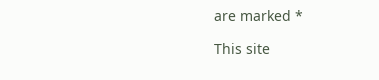are marked *

This site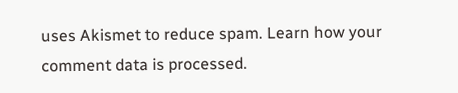uses Akismet to reduce spam. Learn how your comment data is processed.